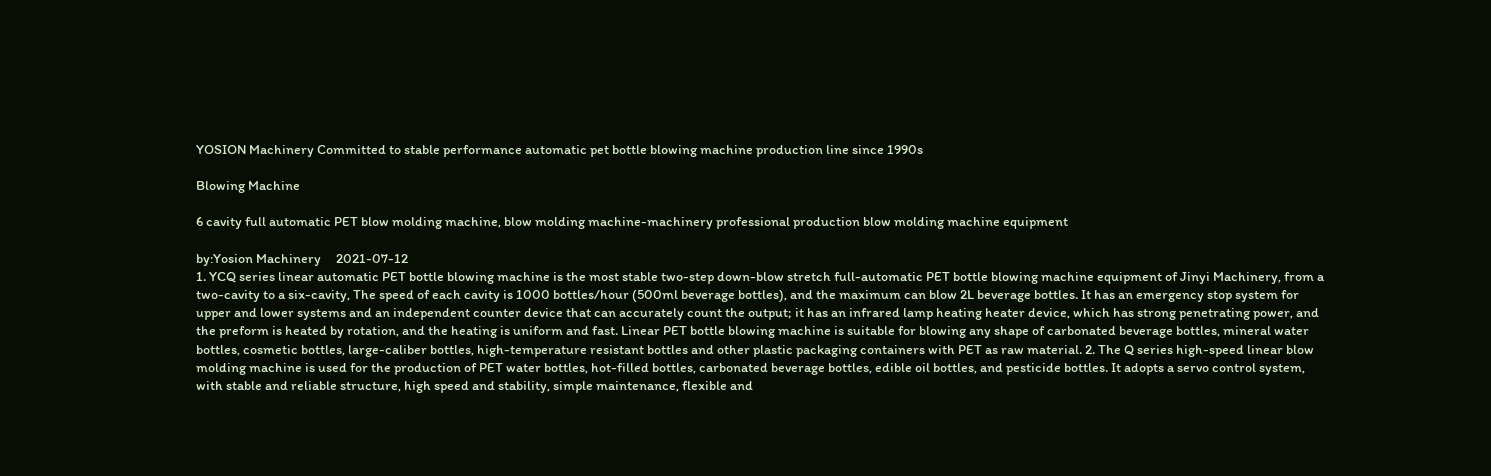YOSION Machinery Committed to stable performance automatic pet bottle blowing machine production line since 1990s

Blowing Machine

6 cavity full automatic PET blow molding machine, blow molding machine-machinery professional production blow molding machine equipment

by:Yosion Machinery     2021-07-12
1. YCQ series linear automatic PET bottle blowing machine is the most stable two-step down-blow stretch full-automatic PET bottle blowing machine equipment of Jinyi Machinery, from a two-cavity to a six-cavity, The speed of each cavity is 1000 bottles/hour (500ml beverage bottles), and the maximum can blow 2L beverage bottles. It has an emergency stop system for upper and lower systems and an independent counter device that can accurately count the output; it has an infrared lamp heating heater device, which has strong penetrating power, and the preform is heated by rotation, and the heating is uniform and fast. Linear PET bottle blowing machine is suitable for blowing any shape of carbonated beverage bottles, mineral water bottles, cosmetic bottles, large-caliber bottles, high-temperature resistant bottles and other plastic packaging containers with PET as raw material. 2. The Q series high-speed linear blow molding machine is used for the production of PET water bottles, hot-filled bottles, carbonated beverage bottles, edible oil bottles, and pesticide bottles. It adopts a servo control system, with stable and reliable structure, high speed and stability, simple maintenance, flexible and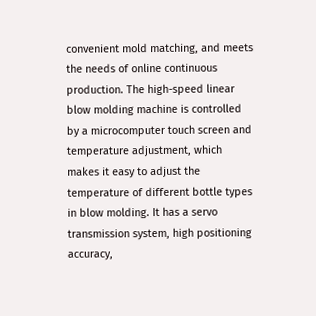convenient mold matching, and meets the needs of online continuous production. The high-speed linear blow molding machine is controlled by a microcomputer touch screen and temperature adjustment, which makes it easy to adjust the temperature of different bottle types in blow molding. It has a servo transmission system, high positioning accuracy,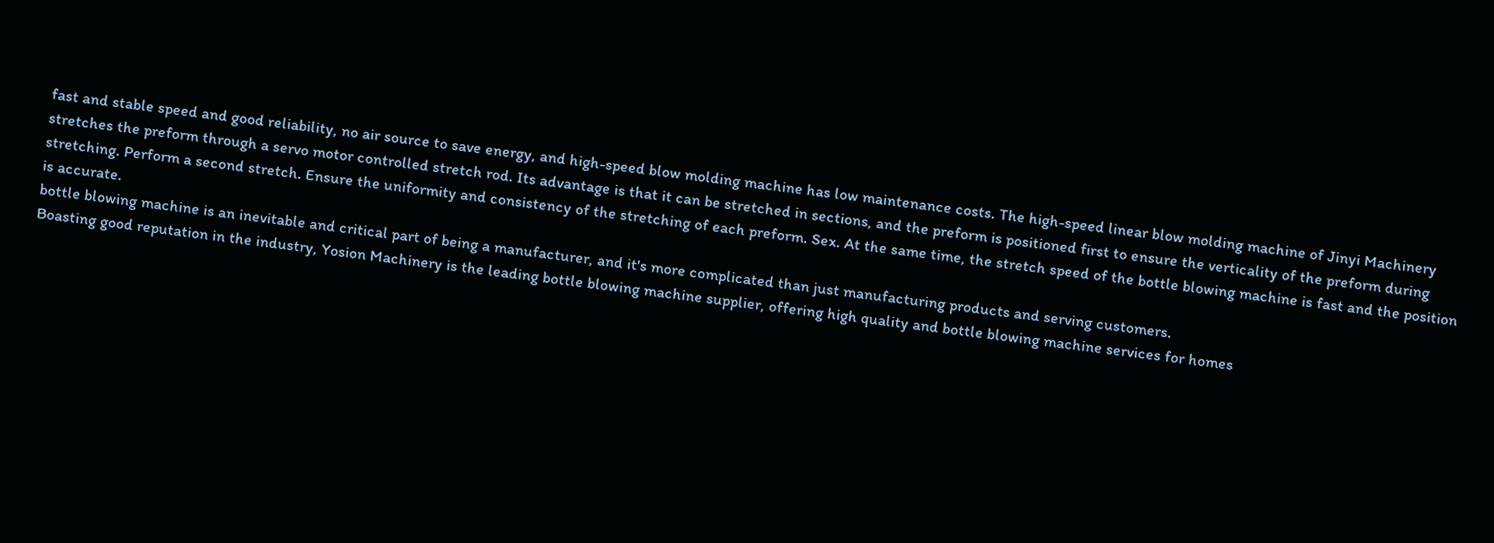fast and stable speed and good reliability, no air source to save energy, and high-speed blow molding machine has low maintenance costs. The high-speed linear blow molding machine of Jinyi Machinery stretches the preform through a servo motor controlled stretch rod. Its advantage is that it can be stretched in sections, and the preform is positioned first to ensure the verticality of the preform during stretching. Perform a second stretch. Ensure the uniformity and consistency of the stretching of each preform. Sex. At the same time, the stretch speed of the bottle blowing machine is fast and the position is accurate.
bottle blowing machine is an inevitable and critical part of being a manufacturer, and it's more complicated than just manufacturing products and serving customers.
Boasting good reputation in the industry, Yosion Machinery is the leading bottle blowing machine supplier, offering high quality and bottle blowing machine services for homes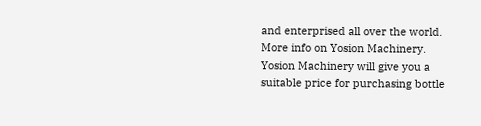and enterprised all over the world. More info on Yosion Machinery.
Yosion Machinery will give you a suitable price for purchasing bottle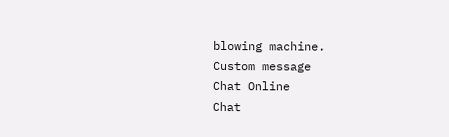blowing machine.
Custom message
Chat Online
Chat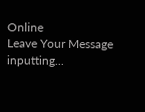Online
Leave Your Message inputting...